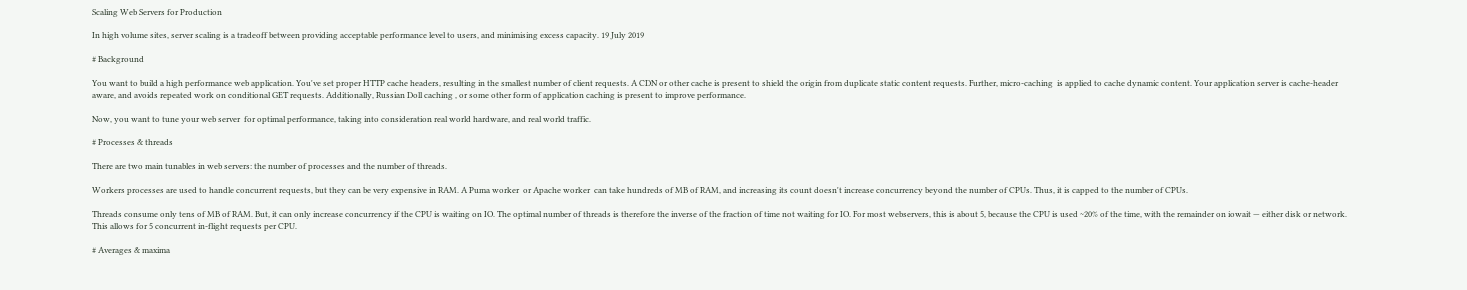Scaling Web Servers for Production

In high volume sites, server scaling is a tradeoff between providing acceptable performance level to users, and minimising excess capacity. 19 July 2019

# Background

You want to build a high performance web application. You've set proper HTTP cache headers, resulting in the smallest number of client requests. A CDN or other cache is present to shield the origin from duplicate static content requests. Further, micro-caching  is applied to cache dynamic content. Your application server is cache-header aware, and avoids repeated work on conditional GET requests. Additionally, Russian Doll caching , or some other form of application caching is present to improve performance.

Now, you want to tune your web server  for optimal performance, taking into consideration real world hardware, and real world traffic.

# Processes & threads

There are two main tunables in web servers: the number of processes and the number of threads.

Workers processes are used to handle concurrent requests, but they can be very expensive in RAM. A Puma worker  or Apache worker  can take hundreds of MB of RAM, and increasing its count doesn't increase concurrency beyond the number of CPUs. Thus, it is capped to the number of CPUs.

Threads consume only tens of MB of RAM. But, it can only increase concurrency if the CPU is waiting on IO. The optimal number of threads is therefore the inverse of the fraction of time not waiting for IO. For most webservers, this is about 5, because the CPU is used ~20% of the time, with the remainder on iowait — either disk or network. This allows for 5 concurrent in-flight requests per CPU.

# Averages & maxima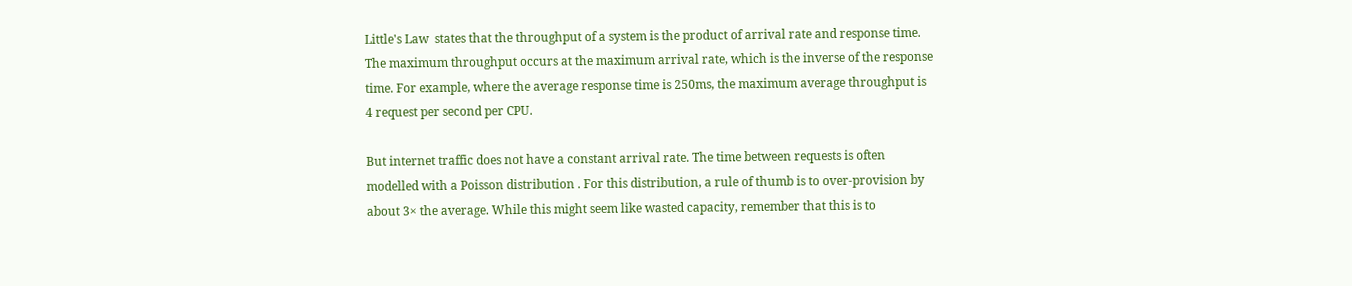Little's Law  states that the throughput of a system is the product of arrival rate and response time. The maximum throughput occurs at the maximum arrival rate, which is the inverse of the response time. For example, where the average response time is 250ms, the maximum average throughput is 4 request per second per CPU.

But internet traffic does not have a constant arrival rate. The time between requests is often modelled with a Poisson distribution . For this distribution, a rule of thumb is to over-provision by about 3× the average. While this might seem like wasted capacity, remember that this is to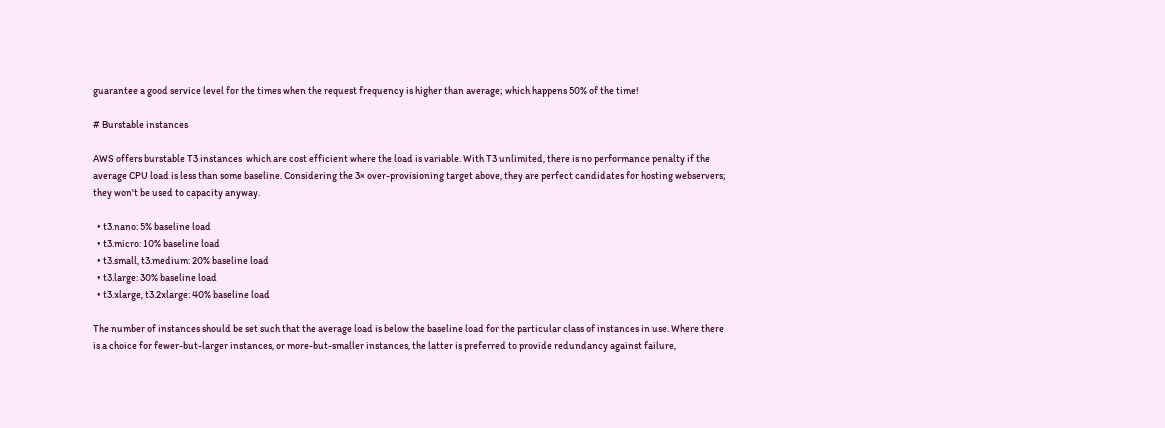guarantee a good service level for the times when the request frequency is higher than average; which happens 50% of the time!

# Burstable instances

AWS offers burstable T3 instances  which are cost efficient where the load is variable. With T3 unlimited, there is no performance penalty if the average CPU load is less than some baseline. Considering the 3× over-provisioning target above, they are perfect candidates for hosting webservers; they won't be used to capacity anyway.

  • t3.nano: 5% baseline load
  • t3.micro: 10% baseline load
  • t3.small, t3.medium: 20% baseline load
  • t3.large: 30% baseline load
  • t3.xlarge, t3.2xlarge: 40% baseline load

The number of instances should be set such that the average load is below the baseline load for the particular class of instances in use. Where there is a choice for fewer-but-larger instances, or more-but-smaller instances, the latter is preferred to provide redundancy against failure,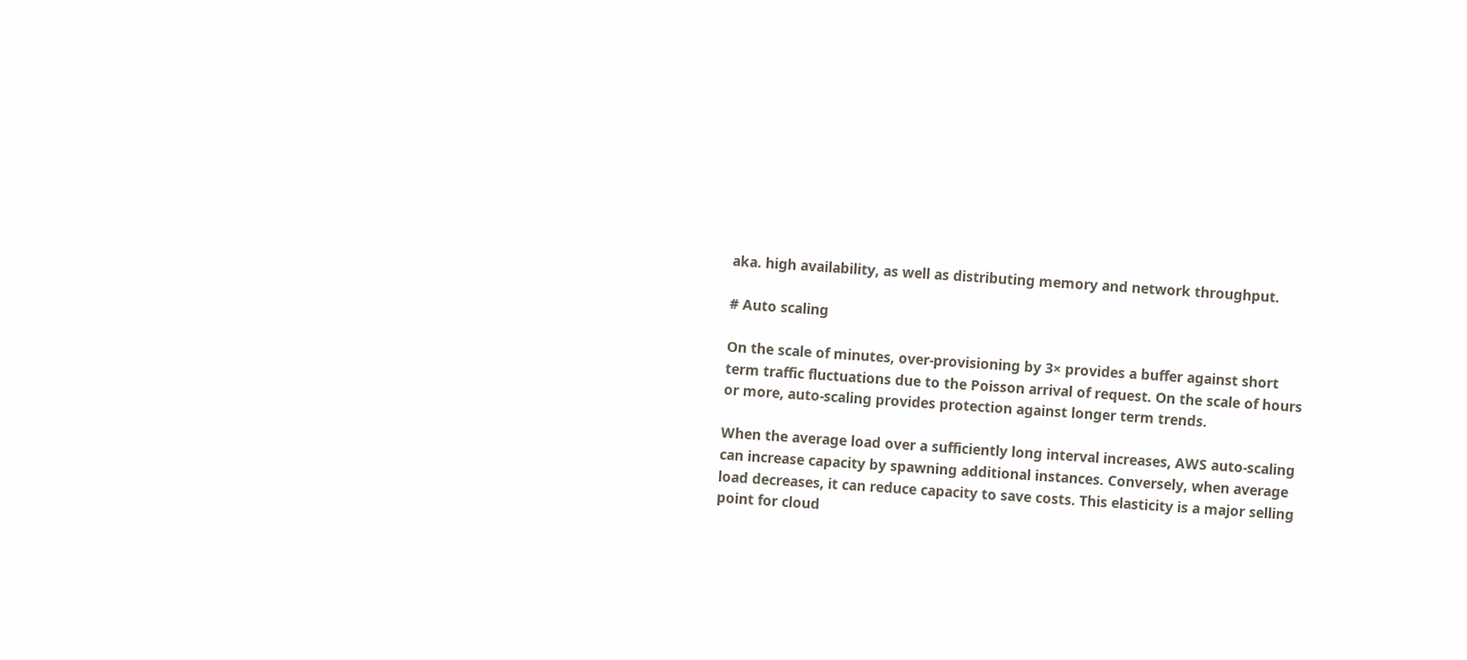aka. high availability, as well as distributing memory and network throughput.

# Auto scaling

On the scale of minutes, over-provisioning by 3× provides a buffer against short term traffic fluctuations due to the Poisson arrival of request. On the scale of hours or more, auto-scaling provides protection against longer term trends.

When the average load over a sufficiently long interval increases, AWS auto-scaling  can increase capacity by spawning additional instances. Conversely, when average load decreases, it can reduce capacity to save costs. This elasticity is a major selling point for cloud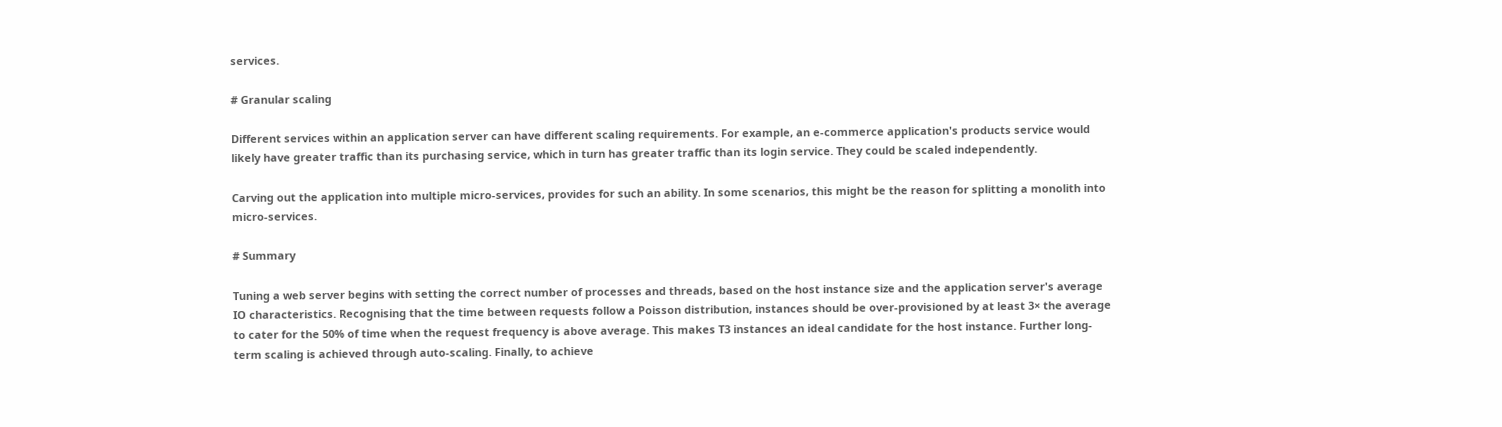services.

# Granular scaling

Different services within an application server can have different scaling requirements. For example, an e-commerce application's products service would likely have greater traffic than its purchasing service, which in turn has greater traffic than its login service. They could be scaled independently.

Carving out the application into multiple micro-services, provides for such an ability. In some scenarios, this might be the reason for splitting a monolith into micro-services.

# Summary

Tuning a web server begins with setting the correct number of processes and threads, based on the host instance size and the application server's average IO characteristics. Recognising that the time between requests follow a Poisson distribution, instances should be over-provisioned by at least 3× the average to cater for the 50% of time when the request frequency is above average. This makes T3 instances an ideal candidate for the host instance. Further long-term scaling is achieved through auto-scaling. Finally, to achieve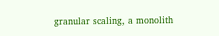granular scaling, a monolith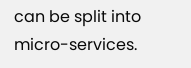can be split into micro-services.